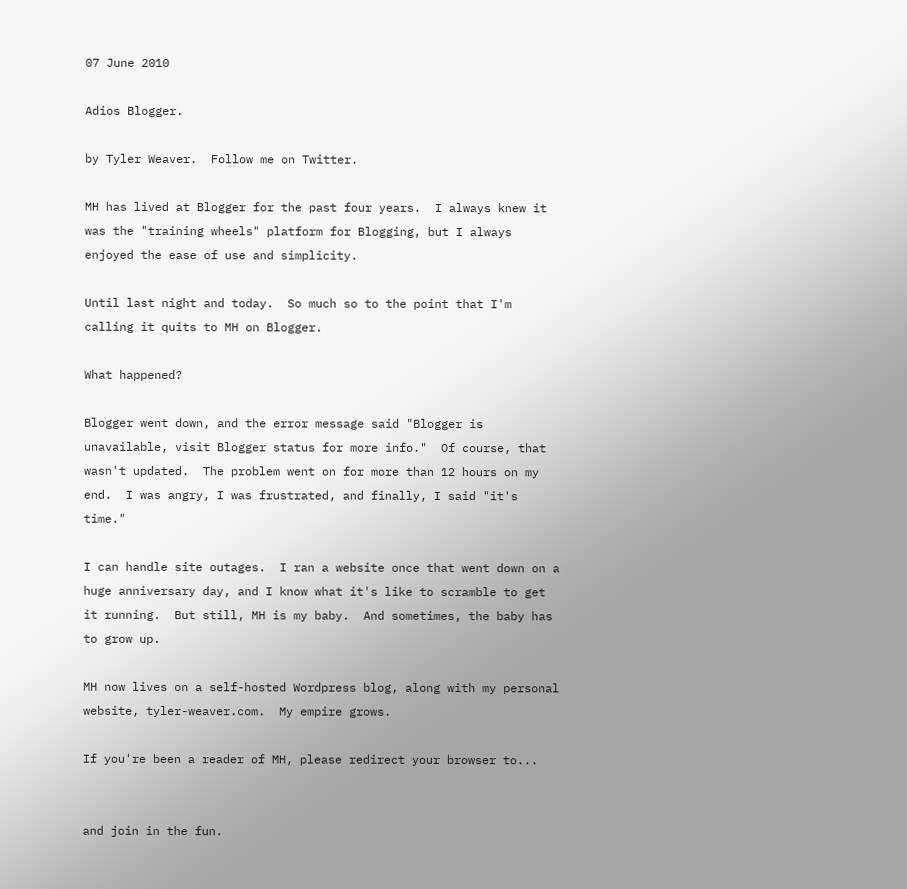07 June 2010

Adios Blogger.

by Tyler Weaver.  Follow me on Twitter.

MH has lived at Blogger for the past four years.  I always knew it was the "training wheels" platform for Blogging, but I always enjoyed the ease of use and simplicity.

Until last night and today.  So much so to the point that I'm calling it quits to MH on Blogger.

What happened?

Blogger went down, and the error message said "Blogger is unavailable, visit Blogger status for more info."  Of course, that wasn't updated.  The problem went on for more than 12 hours on my end.  I was angry, I was frustrated, and finally, I said "it's time."

I can handle site outages.  I ran a website once that went down on a huge anniversary day, and I know what it's like to scramble to get it running.  But still, MH is my baby.  And sometimes, the baby has to grow up.

MH now lives on a self-hosted Wordpress blog, along with my personal website, tyler-weaver.com.  My empire grows.

If you're been a reader of MH, please redirect your browser to...


and join in the fun.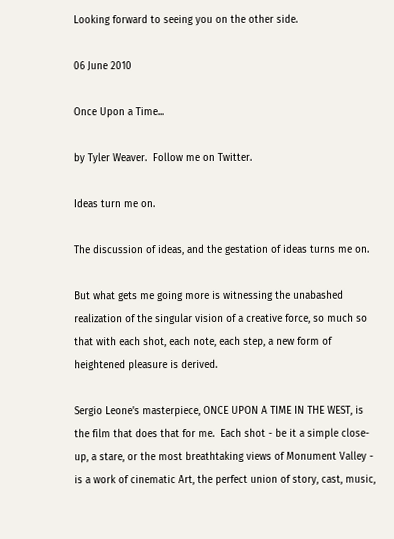Looking forward to seeing you on the other side.

06 June 2010

Once Upon a Time...

by Tyler Weaver.  Follow me on Twitter.

Ideas turn me on.

The discussion of ideas, and the gestation of ideas turns me on.

But what gets me going more is witnessing the unabashed realization of the singular vision of a creative force, so much so that with each shot, each note, each step, a new form of heightened pleasure is derived.

Sergio Leone's masterpiece, ONCE UPON A TIME IN THE WEST, is the film that does that for me.  Each shot - be it a simple close-up, a stare, or the most breathtaking views of Monument Valley - is a work of cinematic Art, the perfect union of story, cast, music,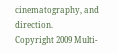cinematography, and direction.
Copyright 2009 Multi-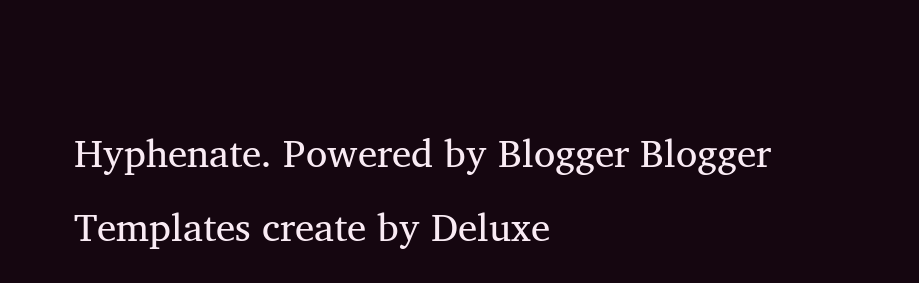Hyphenate. Powered by Blogger Blogger Templates create by Deluxe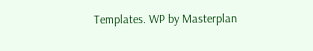Templates. WP by Masterplan